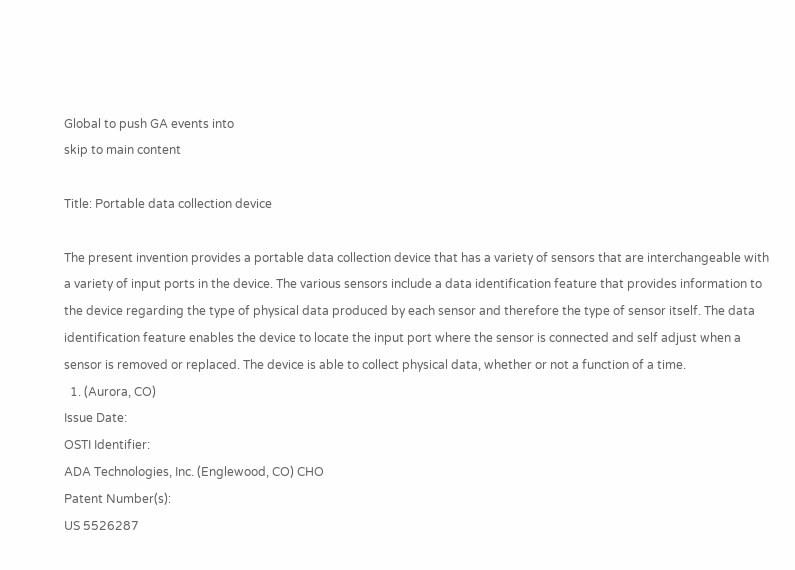Global to push GA events into
skip to main content

Title: Portable data collection device

The present invention provides a portable data collection device that has a variety of sensors that are interchangeable with a variety of input ports in the device. The various sensors include a data identification feature that provides information to the device regarding the type of physical data produced by each sensor and therefore the type of sensor itself. The data identification feature enables the device to locate the input port where the sensor is connected and self adjust when a sensor is removed or replaced. The device is able to collect physical data, whether or not a function of a time.
  1. (Aurora, CO)
Issue Date:
OSTI Identifier:
ADA Technologies, Inc. (Englewood, CO) CHO
Patent Number(s):
US 5526287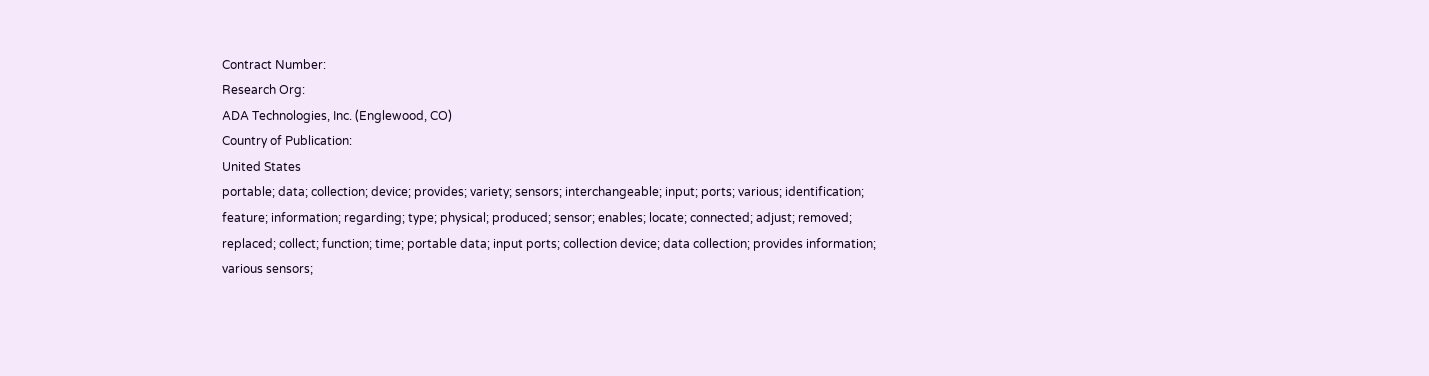Contract Number:
Research Org:
ADA Technologies, Inc. (Englewood, CO)
Country of Publication:
United States
portable; data; collection; device; provides; variety; sensors; interchangeable; input; ports; various; identification; feature; information; regarding; type; physical; produced; sensor; enables; locate; connected; adjust; removed; replaced; collect; function; time; portable data; input ports; collection device; data collection; provides information; various sensors;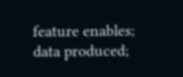feature enables; data produced;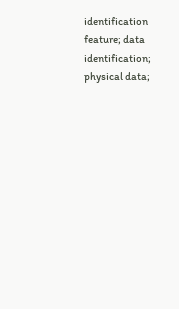identification feature; data identification; physical data;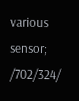various sensor; /702/324/